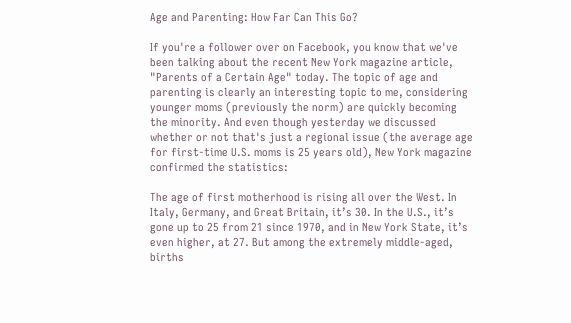Age and Parenting: How Far Can This Go?

If you're a follower over on Facebook, you know that we've been talking about the recent New York magazine article, "Parents of a Certain Age" today. The topic of age and parenting is clearly an interesting topic to me, considering younger moms (previously the norm) are quickly becoming the minority. And even though yesterday we discussed whether or not that's just a regional issue (the average age for first-time U.S. moms is 25 years old), New York magazine confirmed the statistics:

The age of first motherhood is rising all over the West. In Italy, Germany, and Great Britain, it’s 30. In the U.S., it’s gone up to 25 from 21 since 1970, and in New York State, it’s even higher, at 27. But among the extremely middle-aged, births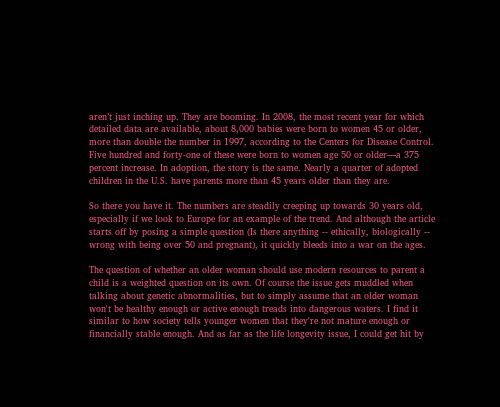aren’t just inching up. They are booming. In 2008, the most recent year for which detailed data are available, about 8,000 babies were born to women 45 or older, more than double the number in 1997, according to the Centers for Disease Control. Five hundred and forty-one of these were born to women age 50 or older—a 375 percent increase. In adoption, the story is the same. Nearly a quarter of adopted children in the U.S. have parents more than 45 years older than they are.

So there you have it. The numbers are steadily creeping up towards 30 years old, especially if we look to Europe for an example of the trend. And although the article starts off by posing a simple question (Is there anything -- ethically, biologically -- wrong with being over 50 and pregnant), it quickly bleeds into a war on the ages.

The question of whether an older woman should use modern resources to parent a child is a weighted question on its own. Of course the issue gets muddled when talking about genetic abnormalities, but to simply assume that an older woman won't be healthy enough or active enough treads into dangerous waters. I find it similar to how society tells younger women that they're not mature enough or financially stable enough. And as far as the life longevity issue, I could get hit by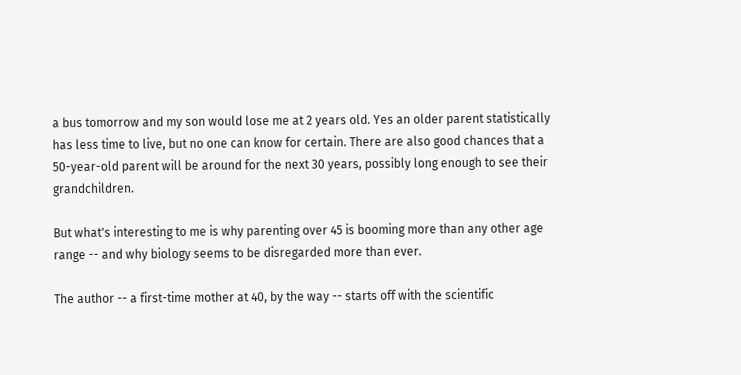a bus tomorrow and my son would lose me at 2 years old. Yes an older parent statistically has less time to live, but no one can know for certain. There are also good chances that a 50-year-old parent will be around for the next 30 years, possibly long enough to see their grandchildren.

But what's interesting to me is why parenting over 45 is booming more than any other age range -- and why biology seems to be disregarded more than ever.

The author -- a first-time mother at 40, by the way -- starts off with the scientific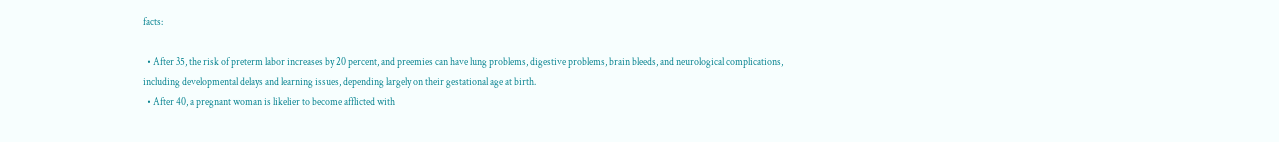facts:

  • After 35, the risk of preterm labor increases by 20 percent, and preemies can have lung problems, digestive problems, brain bleeds, and neurological complications, including developmental delays and learning issues, depending largely on their gestational age at birth.
  • After 40, a pregnant woman is likelier to become afflicted with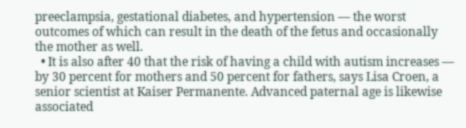preeclampsia, gestational diabetes, and hypertension — the worst outcomes of which can result in the death of the fetus and occasionally the mother as well.
  • It is also after 40 that the risk of having a child with autism increases — by 30 percent for mothers and 50 percent for fathers, says Lisa Croen, a senior scientist at Kaiser Permanente. Advanced paternal age is likewise associated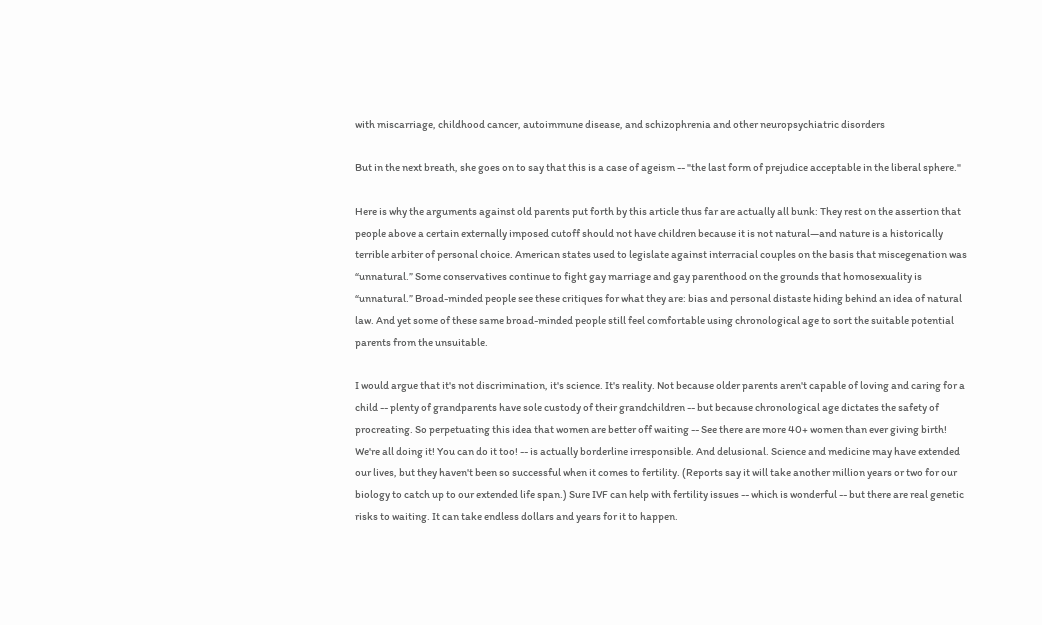with miscarriage, childhood cancer, autoimmune disease, and schizophrenia and other neuropsychiatric disorders

But in the next breath, she goes on to say that this is a case of ageism -- "the last form of prejudice acceptable in the liberal sphere."

Here is why the arguments against old parents put forth by this article thus far are actually all bunk: They rest on the assertion that people above a certain externally imposed cutoff should not have children because it is not natural—and nature is a historically terrible arbiter of personal choice. American states used to legislate against interracial couples on the basis that miscegenation was “unnatural.” Some conservatives continue to fight gay marriage and gay parenthood on the grounds that homosexuality is “unnatural.” Broad-minded people see these critiques for what they are: bias and personal distaste hiding behind an idea of natural law. And yet some of these same broad-minded people still feel comfortable using chronological age to sort the suitable potential parents from the unsuitable.

I would argue that it's not discrimination, it's science. It's reality. Not because older parents aren't capable of loving and caring for a child -- plenty of grandparents have sole custody of their grandchildren -- but because chronological age dictates the safety of procreating. So perpetuating this idea that women are better off waiting -- See there are more 40+ women than ever giving birth! We're all doing it! You can do it too! -- is actually borderline irresponsible. And delusional. Science and medicine may have extended our lives, but they haven't been so successful when it comes to fertility. (Reports say it will take another million years or two for our biology to catch up to our extended life span.) Sure IVF can help with fertility issues -- which is wonderful -- but there are real genetic risks to waiting. It can take endless dollars and years for it to happen.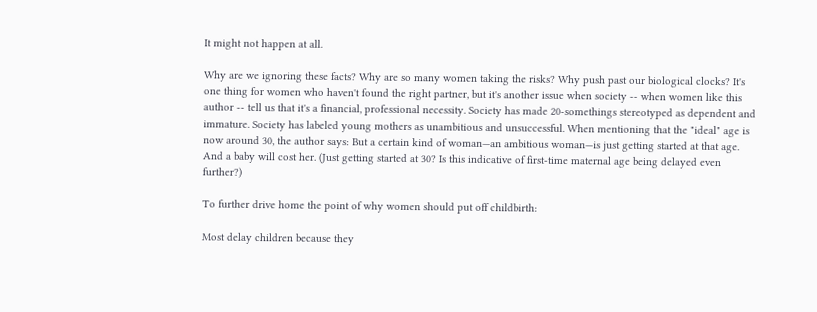It might not happen at all.

Why are we ignoring these facts? Why are so many women taking the risks? Why push past our biological clocks? It's one thing for women who haven't found the right partner, but it's another issue when society -- when women like this author -- tell us that it's a financial, professional necessity. Society has made 20-somethings stereotyped as dependent and immature. Society has labeled young mothers as unambitious and unsuccessful. When mentioning that the "ideal" age is now around 30, the author says: But a certain kind of woman—an ambitious woman—is just getting started at that age. And a baby will cost her. (Just getting started at 30? Is this indicative of first-time maternal age being delayed even further?)

To further drive home the point of why women should put off childbirth:

Most delay children because they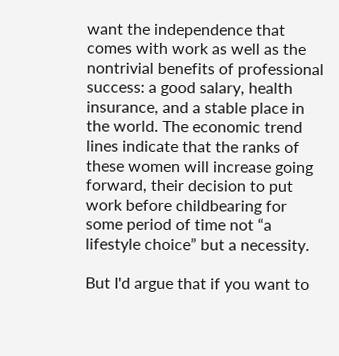want the independence that comes with work as well as the nontrivial benefits of professional success: a good salary, health insurance, and a stable place in the world. The economic trend lines indicate that the ranks of these women will increase going forward, their decision to put work before childbearing for some period of time not “a lifestyle choice” but a necessity.

But I'd argue that if you want to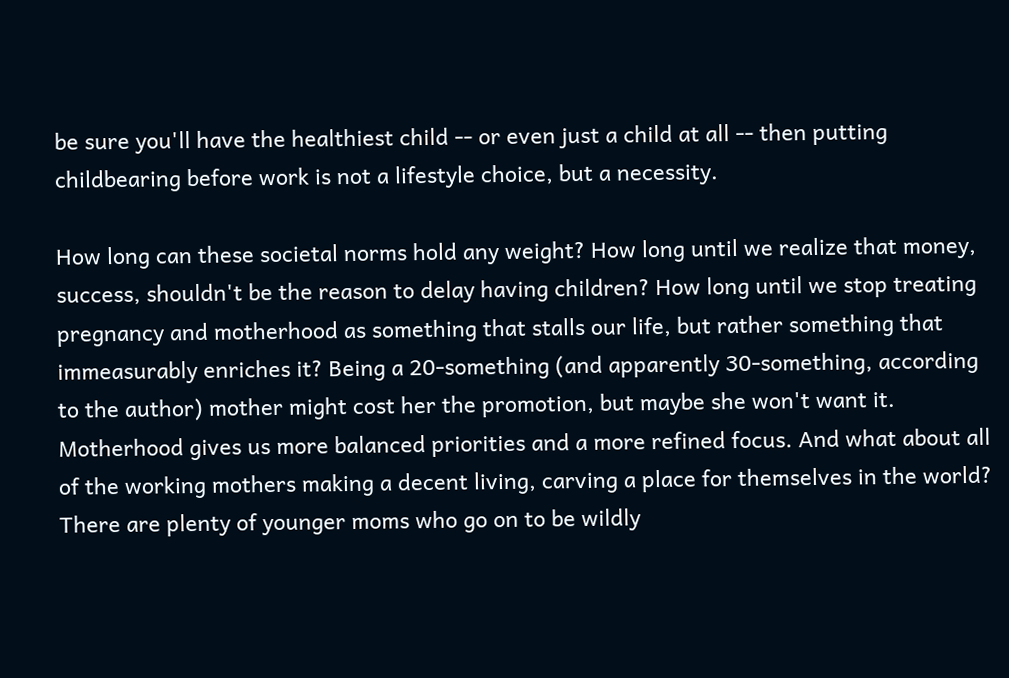be sure you'll have the healthiest child -- or even just a child at all -- then putting childbearing before work is not a lifestyle choice, but a necessity.

How long can these societal norms hold any weight? How long until we realize that money, success, shouldn't be the reason to delay having children? How long until we stop treating pregnancy and motherhood as something that stalls our life, but rather something that immeasurably enriches it? Being a 20-something (and apparently 30-something, according to the author) mother might cost her the promotion, but maybe she won't want it. Motherhood gives us more balanced priorities and a more refined focus. And what about all of the working mothers making a decent living, carving a place for themselves in the world? There are plenty of younger moms who go on to be wildly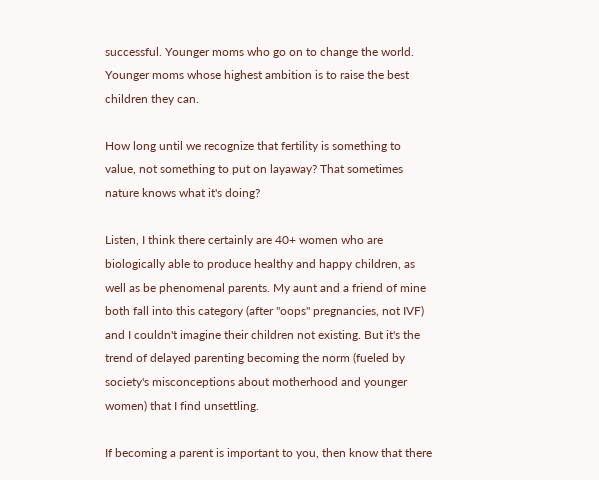successful. Younger moms who go on to change the world. Younger moms whose highest ambition is to raise the best children they can.

How long until we recognize that fertility is something to value, not something to put on layaway? That sometimes nature knows what it's doing?

Listen, I think there certainly are 40+ women who are biologically able to produce healthy and happy children, as well as be phenomenal parents. My aunt and a friend of mine both fall into this category (after "oops" pregnancies, not IVF) and I couldn't imagine their children not existing. But it's the trend of delayed parenting becoming the norm (fueled by society's misconceptions about motherhood and younger women) that I find unsettling.

If becoming a parent is important to you, then know that there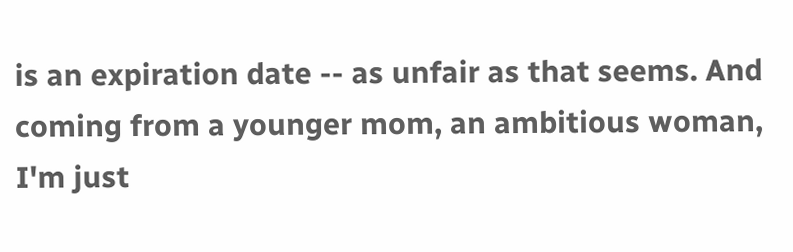is an expiration date -- as unfair as that seems. And coming from a younger mom, an ambitious woman, I'm just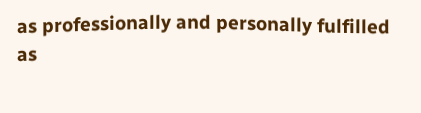as professionally and personally fulfilled as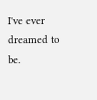I've ever dreamed to be.